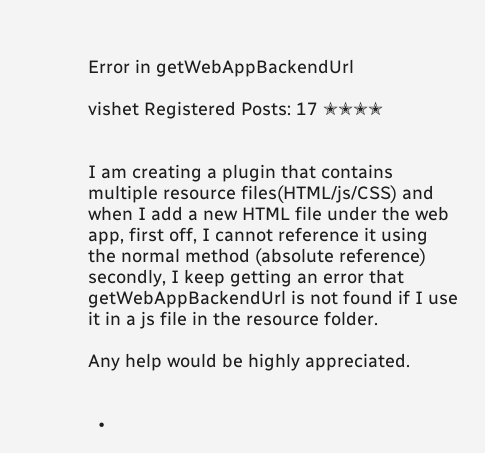Error in getWebAppBackendUrl

vishet Registered Posts: 17 ✭✭✭✭


I am creating a plugin that contains multiple resource files(HTML/js/CSS) and when I add a new HTML file under the web app, first off, I cannot reference it using the normal method (absolute reference) secondly, I keep getting an error that getWebAppBackendUrl is not found if I use it in a js file in the resource folder.

Any help would be highly appreciated.


  •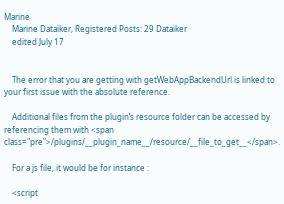Marine
    Marine Dataiker, Registered Posts: 29 Dataiker
    edited July 17


    The error that you are getting with getWebAppBackendUrl is linked to your first issue with the absolute reference.

    Additional files from the plugin’s resource folder can be accessed by referencing them with <span class="pre">/plugins/__plugin_name__/resource/__file_to_get__</span>.

    For a js file, it would be for instance :

    <script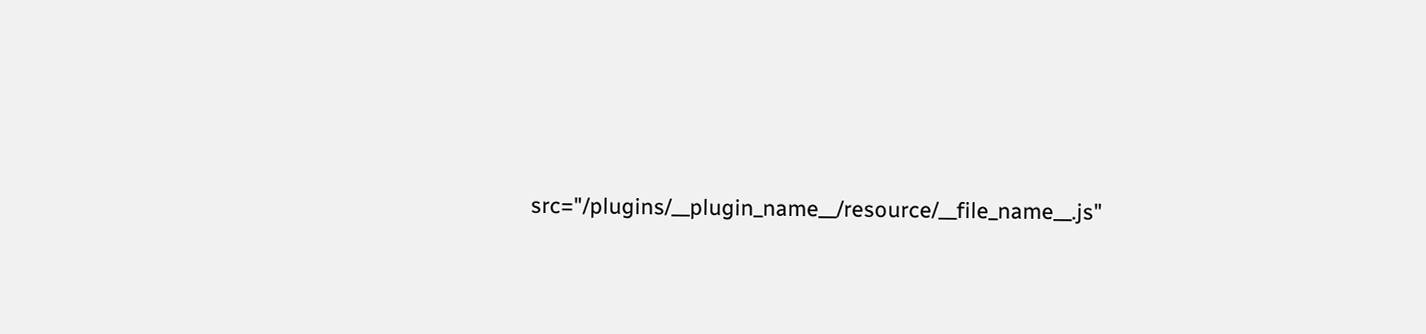src="/plugins/__plugin_name__/resource/__file_name__.js"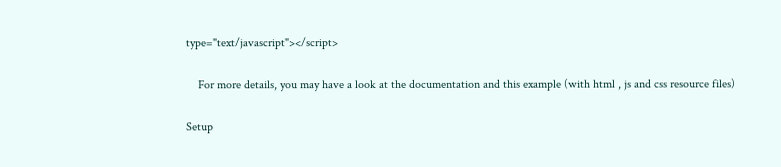type="text/javascript"></script>

    For more details, you may have a look at the documentation and this example (with html , js and css resource files)

Setup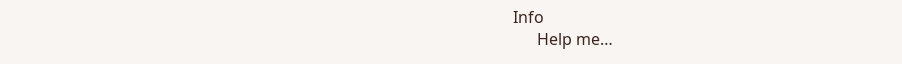Info
      Help me…